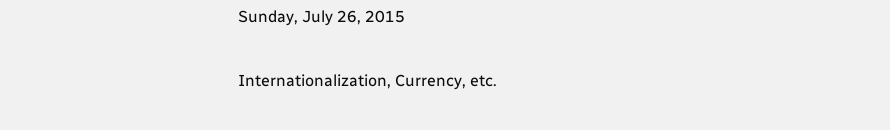Sunday, July 26, 2015

Internationalization, Currency, etc.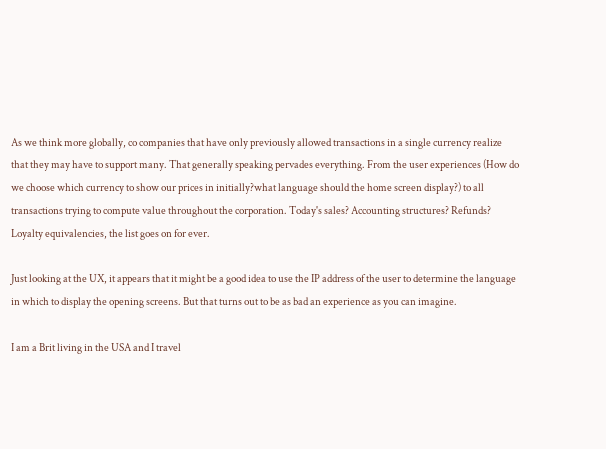As we think more globally, co companies that have only previously allowed transactions in a single currency realize that they may have to support many. That generally speaking pervades everything. From the user experiences (How do we choose which currency to show our prices in initially?what language should the home screen display?) to all transactions trying to compute value throughout the corporation. Today's sales? Accounting structures? Refunds? Loyalty equivalencies, the list goes on for ever.

Just looking at the UX, it appears that it might be a good idea to use the IP address of the user to determine the language in which to display the opening screens. But that turns out to be as bad an experience as you can imagine.

I am a Brit living in the USA and I travel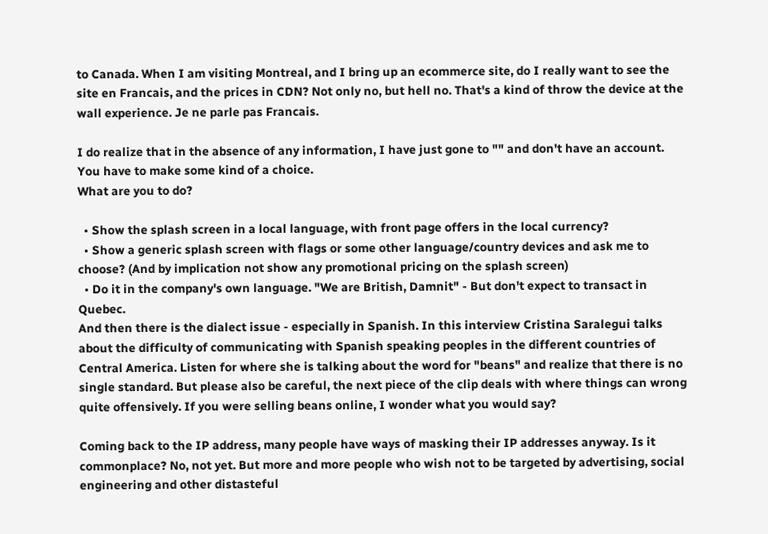to Canada. When I am visiting Montreal, and I bring up an ecommerce site, do I really want to see the site en Francais, and the prices in CDN? Not only no, but hell no. That's a kind of throw the device at the wall experience. Je ne parle pas Francais.

I do realize that in the absence of any information, I have just gone to "" and don't have an account. You have to make some kind of a choice.
What are you to do?

  • Show the splash screen in a local language, with front page offers in the local currency?
  • Show a generic splash screen with flags or some other language/country devices and ask me to choose? (And by implication not show any promotional pricing on the splash screen)
  • Do it in the company's own language. "We are British, Damnit" - But don't expect to transact in Quebec.
And then there is the dialect issue - especially in Spanish. In this interview Cristina Saralegui talks about the difficulty of communicating with Spanish speaking peoples in the different countries of Central America. Listen for where she is talking about the word for "beans" and realize that there is no single standard. But please also be careful, the next piece of the clip deals with where things can wrong quite offensively. If you were selling beans online, I wonder what you would say?

Coming back to the IP address, many people have ways of masking their IP addresses anyway. Is it commonplace? No, not yet. But more and more people who wish not to be targeted by advertising, social engineering and other distasteful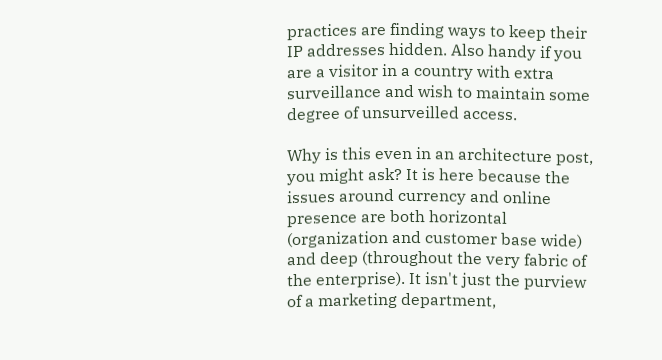practices are finding ways to keep their IP addresses hidden. Also handy if you are a visitor in a country with extra surveillance and wish to maintain some degree of unsurveilled access.

Why is this even in an architecture post, you might ask? It is here because the issues around currency and online presence are both horizontal (organization and customer base wide) and deep (throughout the very fabric of the enterprise). It isn't just the purview of a marketing department,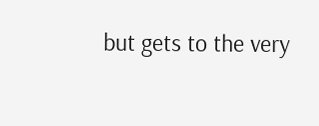but gets to the very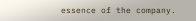essence of the company.